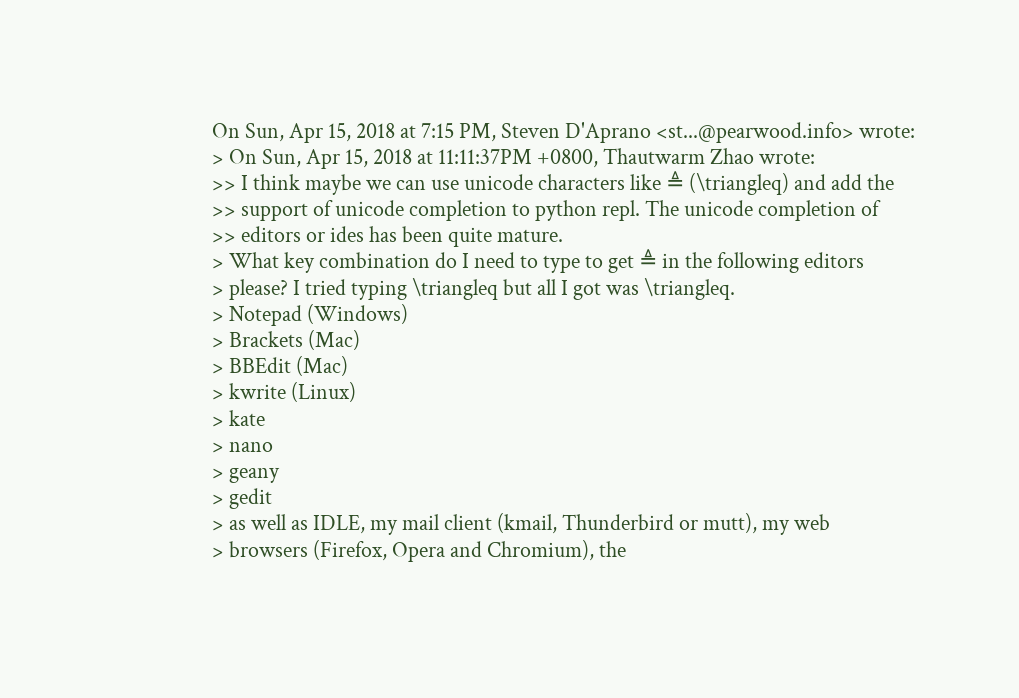On Sun, Apr 15, 2018 at 7:15 PM, Steven D'Aprano <st...@pearwood.info> wrote:
> On Sun, Apr 15, 2018 at 11:11:37PM +0800, Thautwarm Zhao wrote:
>> I think maybe we can use unicode characters like ≜ (\triangleq) and add the
>> support of unicode completion to python repl. The unicode completion of
>> editors or ides has been quite mature.
> What key combination do I need to type to get ≜ in the following editors
> please? I tried typing \triangleq but all I got was \triangleq.
> Notepad (Windows)
> Brackets (Mac)
> BBEdit (Mac)
> kwrite (Linux)
> kate
> nano
> geany
> gedit
> as well as IDLE, my mail client (kmail, Thunderbird or mutt), my web
> browsers (Firefox, Opera and Chromium), the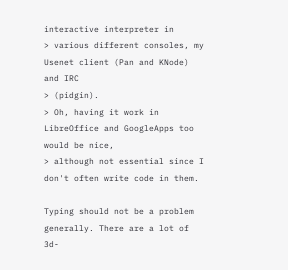interactive interpreter in
> various different consoles, my Usenet client (Pan and KNode) and IRC
> (pidgin).
> Oh, having it work in LibreOffice and GoogleApps too would be nice,
> although not essential since I don't often write code in them.

Typing should not be a problem generally. There are a lot of 3d-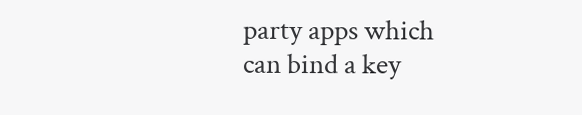party apps which
can bind a key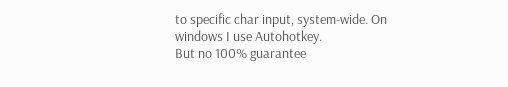to specific char input, system-wide. On windows I use Autohotkey.
But no 100% guarantee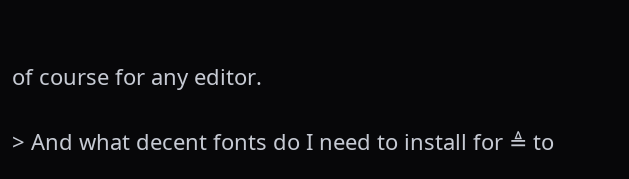of course for any editor.

> And what decent fonts do I need to install for ≜ to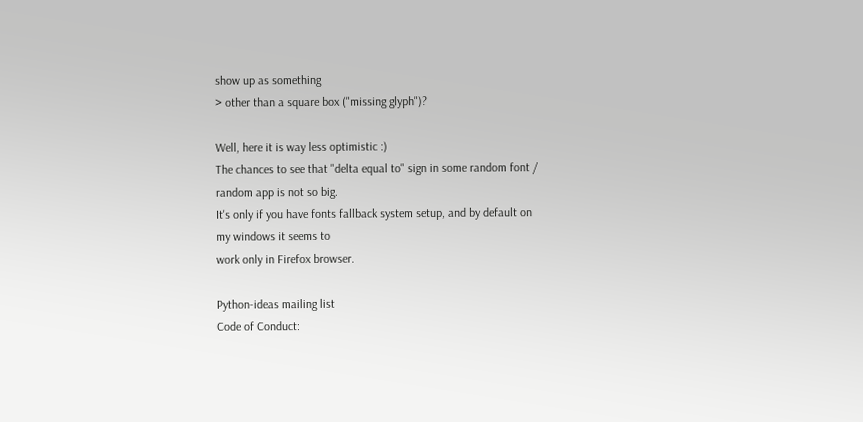show up as something
> other than a square box ("missing glyph")?

Well, here it is way less optimistic :)
The chances to see that "delta equal to" sign in some random font /
random app is not so big.
It's only if you have fonts fallback system setup, and by default on
my windows it seems to
work only in Firefox browser.

Python-ideas mailing list
Code of Conduct: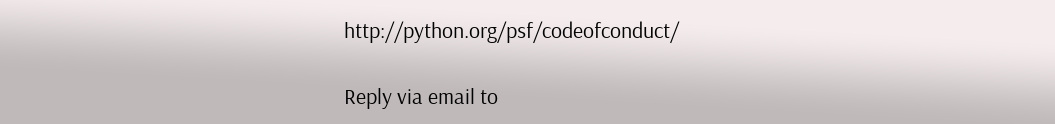http://python.org/psf/codeofconduct/

Reply via email to